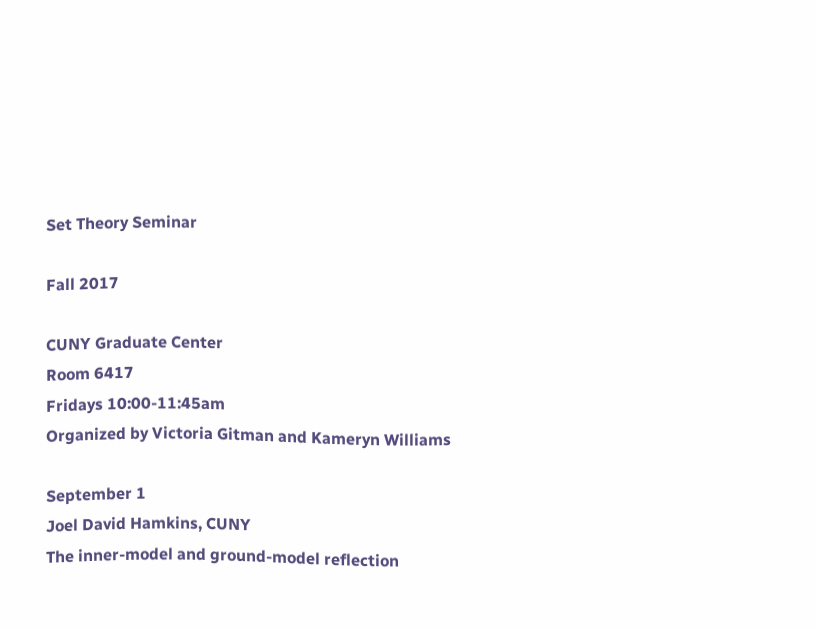Set Theory Seminar

Fall 2017

CUNY Graduate Center
Room 6417
Fridays 10:00-11:45am
Organized by Victoria Gitman and Kameryn Williams

September 1
Joel David Hamkins, CUNY
The inner-model and ground-model reflection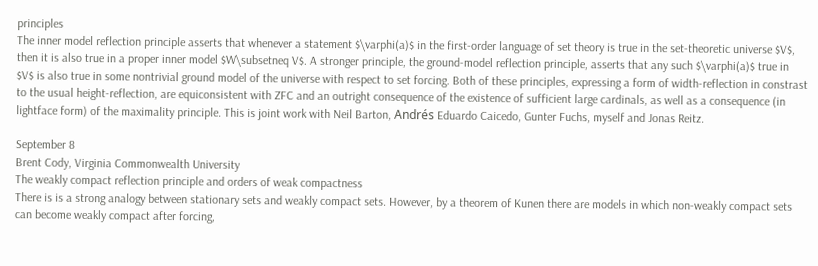principles
The inner model reflection principle asserts that whenever a statement $\varphi(a)$ in the first-order language of set theory is true in the set-theoretic universe $V$, then it is also true in a proper inner model $W\subsetneq V$. A stronger principle, the ground-model reflection principle, asserts that any such $\varphi(a)$ true in $V$ is also true in some nontrivial ground model of the universe with respect to set forcing. Both of these principles, expressing a form of width-reflection in constrast to the usual height-reflection, are equiconsistent with ZFC and an outright consequence of the existence of sufficient large cardinals, as well as a consequence (in lightface form) of the maximality principle. This is joint work with Neil Barton, Andrés Eduardo Caicedo, Gunter Fuchs, myself and Jonas Reitz.

September 8
Brent Cody, Virginia Commonwealth University
The weakly compact reflection principle and orders of weak compactness
There is is a strong analogy between stationary sets and weakly compact sets. However, by a theorem of Kunen there are models in which non-weakly compact sets can become weakly compact after forcing,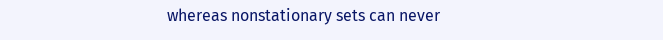whereas nonstationary sets can never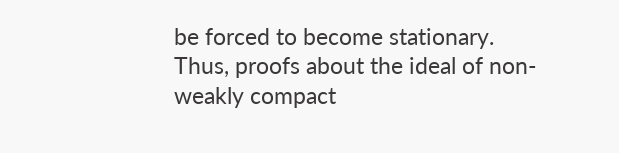be forced to become stationary. Thus, proofs about the ideal of non-weakly compact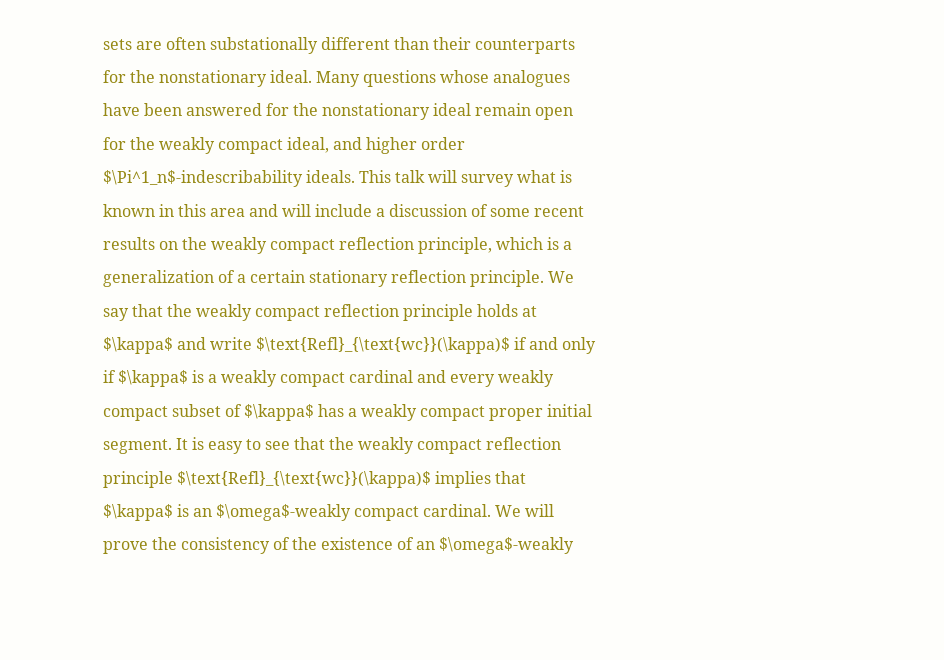sets are often substationally different than their counterparts for the nonstationary ideal. Many questions whose analogues have been answered for the nonstationary ideal remain open for the weakly compact ideal, and higher order $\Pi^1_n$-indescribability ideals. This talk will survey what is known in this area and will include a discussion of some recent results on the weakly compact reflection principle, which is a generalization of a certain stationary reflection principle. We say that the weakly compact reflection principle holds at $\kappa$ and write $\text{Refl}_{\text{wc}}(\kappa)$ if and only if $\kappa$ is a weakly compact cardinal and every weakly compact subset of $\kappa$ has a weakly compact proper initial segment. It is easy to see that the weakly compact reflection principle $\text{Refl}_{\text{wc}}(\kappa)$ implies that $\kappa$ is an $\omega$-weakly compact cardinal. We will prove the consistency of the existence of an $\omega$-weakly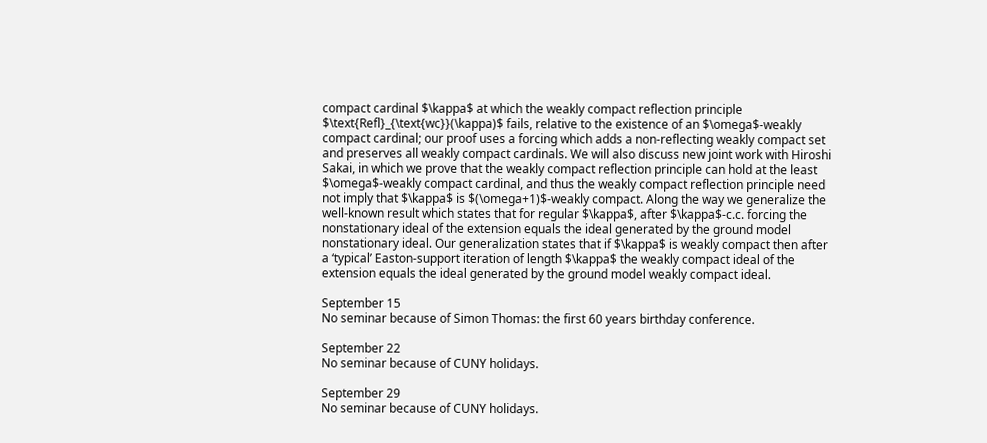compact cardinal $\kappa$ at which the weakly compact reflection principle $\text{Refl}_{\text{wc}}(\kappa)$ fails, relative to the existence of an $\omega$-weakly compact cardinal; our proof uses a forcing which adds a non-reflecting weakly compact set and preserves all weakly compact cardinals. We will also discuss new joint work with Hiroshi Sakai, in which we prove that the weakly compact reflection principle can hold at the least $\omega$-weakly compact cardinal, and thus the weakly compact reflection principle need not imply that $\kappa$ is $(\omega+1)$-weakly compact. Along the way we generalize the well-known result which states that for regular $\kappa$, after $\kappa$-c.c. forcing the nonstationary ideal of the extension equals the ideal generated by the ground model nonstationary ideal. Our generalization states that if $\kappa$ is weakly compact then after a ‘typical’ Easton-support iteration of length $\kappa$ the weakly compact ideal of the extension equals the ideal generated by the ground model weakly compact ideal.

September 15
No seminar because of Simon Thomas: the first 60 years birthday conference.

September 22
No seminar because of CUNY holidays.

September 29
No seminar because of CUNY holidays.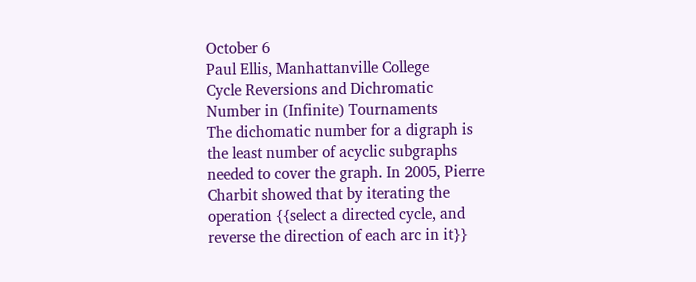October 6
Paul Ellis, Manhattanville College
Cycle Reversions and Dichromatic Number in (Infinite) Tournaments
The dichomatic number for a digraph is the least number of acyclic subgraphs needed to cover the graph. In 2005, Pierre Charbit showed that by iterating the operation {{select a directed cycle, and reverse the direction of each arc in it}}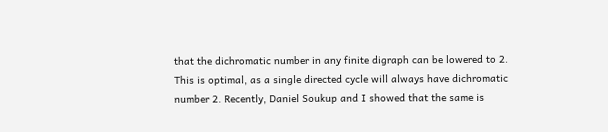that the dichromatic number in any finite digraph can be lowered to 2. This is optimal, as a single directed cycle will always have dichromatic number 2. Recently, Daniel Soukup and I showed that the same is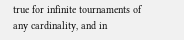true for infinite tournaments of any cardinality, and in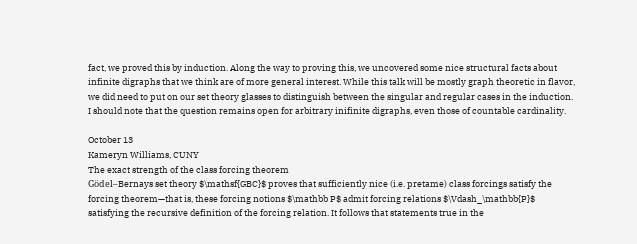fact, we proved this by induction. Along the way to proving this, we uncovered some nice structural facts about infinite digraphs that we think are of more general interest. While this talk will be mostly graph theoretic in flavor, we did need to put on our set theory glasses to distinguish between the singular and regular cases in the induction. I should note that the question remains open for arbitrary inifinite digraphs, even those of countable cardinality.

October 13
Kameryn Williams, CUNY
The exact strength of the class forcing theorem
Gödel–Bernays set theory $\mathsf{GBC}$ proves that sufficiently nice (i.e. pretame) class forcings satisfy the forcing theorem—that is, these forcing notions $\mathbb P$ admit forcing relations $\Vdash_\mathbb{P}$ satisfying the recursive definition of the forcing relation. It follows that statements true in the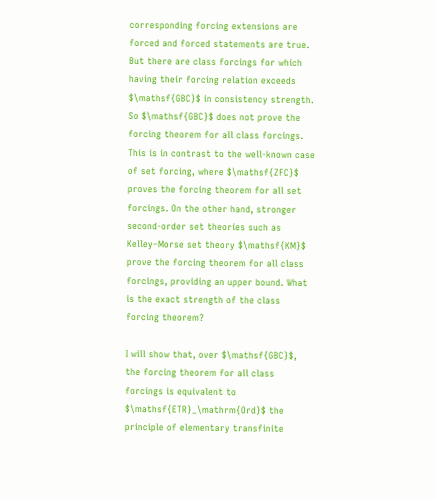corresponding forcing extensions are forced and forced statements are true. But there are class forcings for which having their forcing relation exceeds $\mathsf{GBC}$ in consistency strength. So $\mathsf{GBC}$ does not prove the forcing theorem for all class forcings. This is in contrast to the well-known case of set forcing, where $\mathsf{ZFC}$ proves the forcing theorem for all set forcings. On the other hand, stronger second-order set theories such as Kelley–Morse set theory $\mathsf{KM}$ prove the forcing theorem for all class forcings, providing an upper bound. What is the exact strength of the class forcing theorem?

I will show that, over $\mathsf{GBC}$, the forcing theorem for all class forcings is equivalent to $\mathsf{ETR}_\mathrm{Ord}$ the principle of elementary transfinite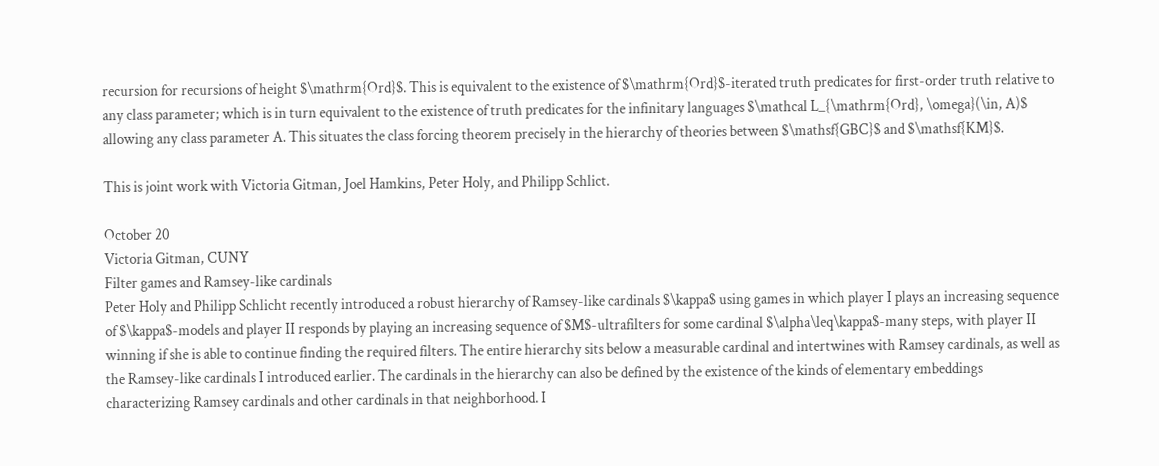recursion for recursions of height $\mathrm{Ord}$. This is equivalent to the existence of $\mathrm{Ord}$-iterated truth predicates for first-order truth relative to any class parameter; which is in turn equivalent to the existence of truth predicates for the infinitary languages $\mathcal L_{\mathrm{Ord}, \omega}(\in, A)$ allowing any class parameter A. This situates the class forcing theorem precisely in the hierarchy of theories between $\mathsf{GBC}$ and $\mathsf{KM}$.

This is joint work with Victoria Gitman, Joel Hamkins, Peter Holy, and Philipp Schlict.

October 20
Victoria Gitman, CUNY
Filter games and Ramsey-like cardinals
Peter Holy and Philipp Schlicht recently introduced a robust hierarchy of Ramsey-like cardinals $\kappa$ using games in which player I plays an increasing sequence of $\kappa$-models and player II responds by playing an increasing sequence of $M$-ultrafilters for some cardinal $\alpha\leq\kappa$-many steps, with player II winning if she is able to continue finding the required filters. The entire hierarchy sits below a measurable cardinal and intertwines with Ramsey cardinals, as well as the Ramsey-like cardinals I introduced earlier. The cardinals in the hierarchy can also be defined by the existence of the kinds of elementary embeddings characterizing Ramsey cardinals and other cardinals in that neighborhood. I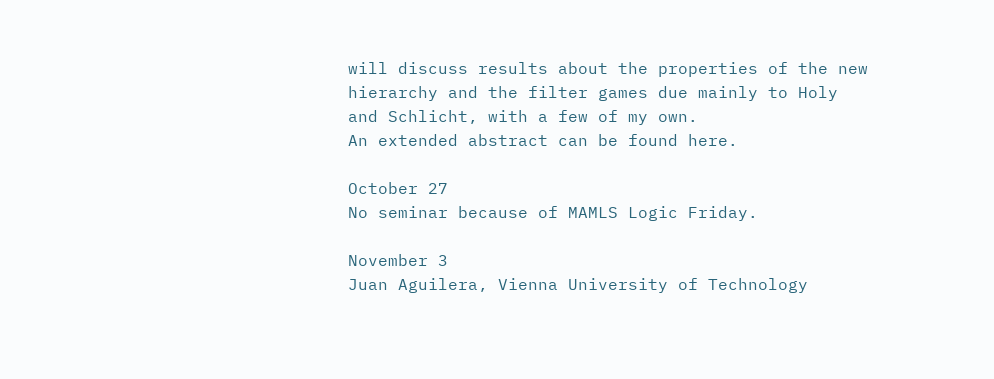will discuss results about the properties of the new hierarchy and the filter games due mainly to Holy and Schlicht, with a few of my own.
An extended abstract can be found here.

October 27
No seminar because of MAMLS Logic Friday.

November 3
Juan Aguilera, Vienna University of Technology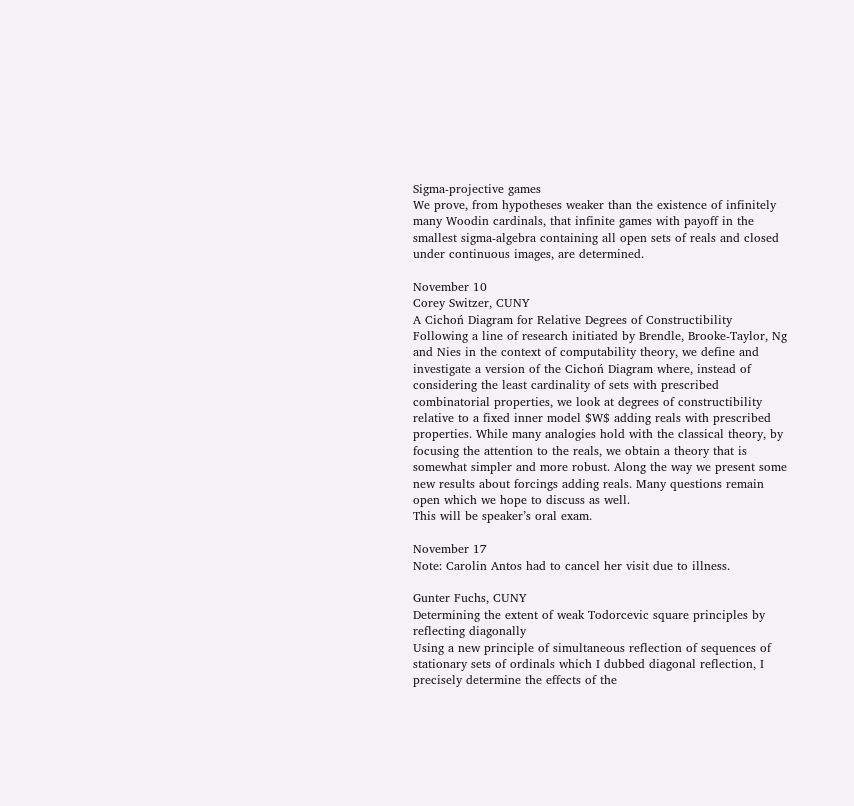Sigma-projective games
We prove, from hypotheses weaker than the existence of infinitely many Woodin cardinals, that infinite games with payoff in the smallest sigma-algebra containing all open sets of reals and closed under continuous images, are determined.

November 10
Corey Switzer, CUNY
A Cichoń Diagram for Relative Degrees of Constructibility
Following a line of research initiated by Brendle, Brooke-Taylor, Ng and Nies in the context of computability theory, we define and investigate a version of the Cichoń Diagram where, instead of considering the least cardinality of sets with prescribed combinatorial properties, we look at degrees of constructibility relative to a fixed inner model $W$ adding reals with prescribed properties. While many analogies hold with the classical theory, by focusing the attention to the reals, we obtain a theory that is somewhat simpler and more robust. Along the way we present some new results about forcings adding reals. Many questions remain open which we hope to discuss as well.
This will be speaker’s oral exam.

November 17
Note: Carolin Antos had to cancel her visit due to illness.

Gunter Fuchs, CUNY
Determining the extent of weak Todorcevic square principles by reflecting diagonally
Using a new principle of simultaneous reflection of sequences of stationary sets of ordinals which I dubbed diagonal reflection, I precisely determine the effects of the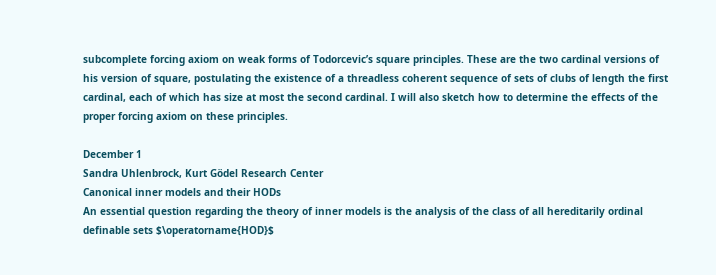subcomplete forcing axiom on weak forms of Todorcevic’s square principles. These are the two cardinal versions of his version of square, postulating the existence of a threadless coherent sequence of sets of clubs of length the first cardinal, each of which has size at most the second cardinal. I will also sketch how to determine the effects of the proper forcing axiom on these principles.

December 1
Sandra Uhlenbrock, Kurt Gödel Research Center
Canonical inner models and their HODs
An essential question regarding the theory of inner models is the analysis of the class of all hereditarily ordinal definable sets $\operatorname{HOD}$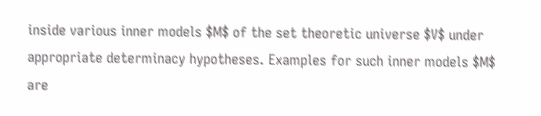inside various inner models $M$ of the set theoretic universe $V$ under appropriate determinacy hypotheses. Examples for such inner models $M$ are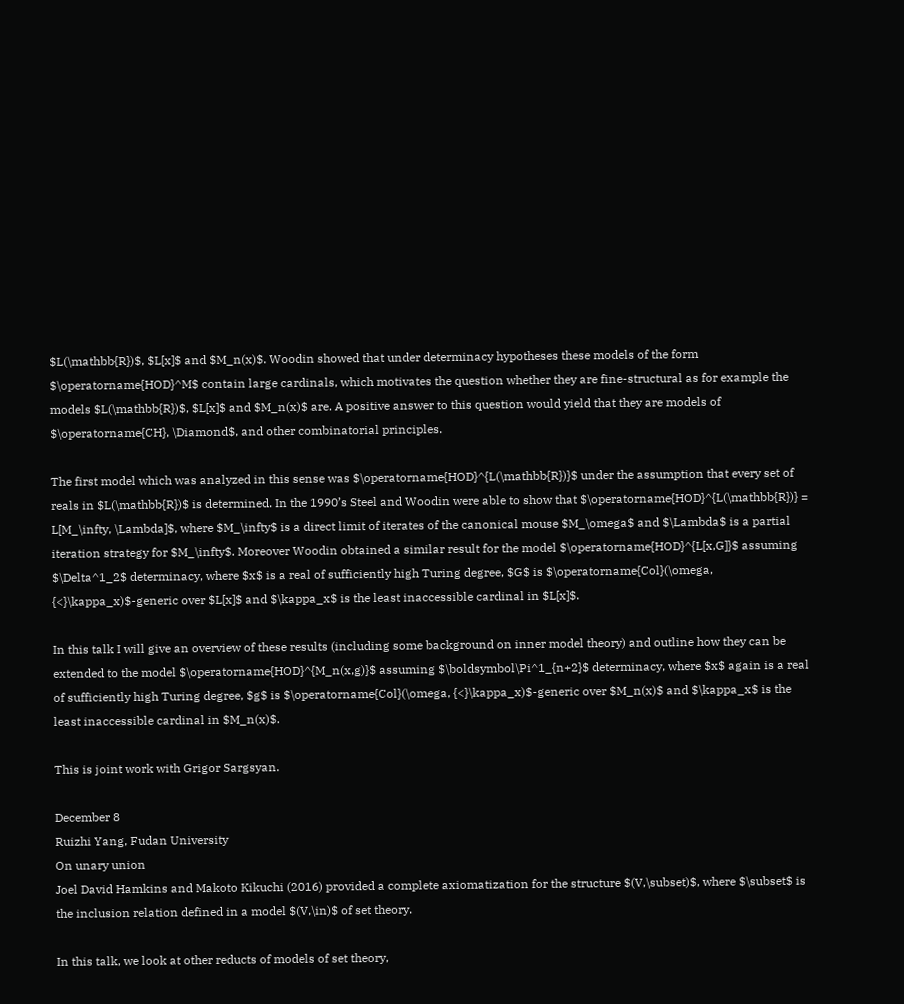$L(\mathbb{R})$, $L[x]$ and $M_n(x)$. Woodin showed that under determinacy hypotheses these models of the form $\operatorname{HOD}^M$ contain large cardinals, which motivates the question whether they are fine-structural as for example the models $L(\mathbb{R})$, $L[x]$ and $M_n(x)$ are. A positive answer to this question would yield that they are models of $\operatorname{CH}, \Diamond$, and other combinatorial principles.

The first model which was analyzed in this sense was $\operatorname{HOD}^{L(\mathbb{R})}$ under the assumption that every set of reals in $L(\mathbb{R})$ is determined. In the 1990’s Steel and Woodin were able to show that $\operatorname{HOD}^{L(\mathbb{R})} = L[M_\infty, \Lambda]$, where $M_\infty$ is a direct limit of iterates of the canonical mouse $M_\omega$ and $\Lambda$ is a partial iteration strategy for $M_\infty$. Moreover Woodin obtained a similar result for the model $\operatorname{HOD}^{L[x,G]}$ assuming $\Delta^1_2$ determinacy, where $x$ is a real of sufficiently high Turing degree, $G$ is $\operatorname{Col}(\omega, {<}\kappa_x)$-generic over $L[x]$ and $\kappa_x$ is the least inaccessible cardinal in $L[x]$.

In this talk I will give an overview of these results (including some background on inner model theory) and outline how they can be extended to the model $\operatorname{HOD}^{M_n(x,g)}$ assuming $\boldsymbol\Pi^1_{n+2}$ determinacy, where $x$ again is a real of sufficiently high Turing degree, $g$ is $\operatorname{Col}(\omega, {<}\kappa_x)$-generic over $M_n(x)$ and $\kappa_x$ is the least inaccessible cardinal in $M_n(x)$.

This is joint work with Grigor Sargsyan.

December 8
Ruizhi Yang, Fudan University
On unary union
Joel David Hamkins and Makoto Kikuchi (2016) provided a complete axiomatization for the structure $(V,\subset)$, where $\subset$ is the inclusion relation defined in a model $(V,\in)$ of set theory.

In this talk, we look at other reducts of models of set theory,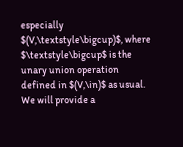especially $(V,\textstyle\bigcup)$, where $\textstyle\bigcup$ is the unary union operation defined in $(V,\in)$ as usual. We will provide a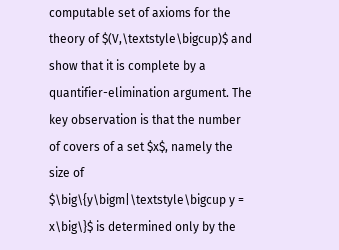computable set of axioms for the theory of $(V,\textstyle\bigcup)$ and show that it is complete by a quantifier-elimination argument. The key observation is that the number of covers of a set $x$, namely the size of $\big\{y\bigm|\textstyle\bigcup y = x\big\}$ is determined only by the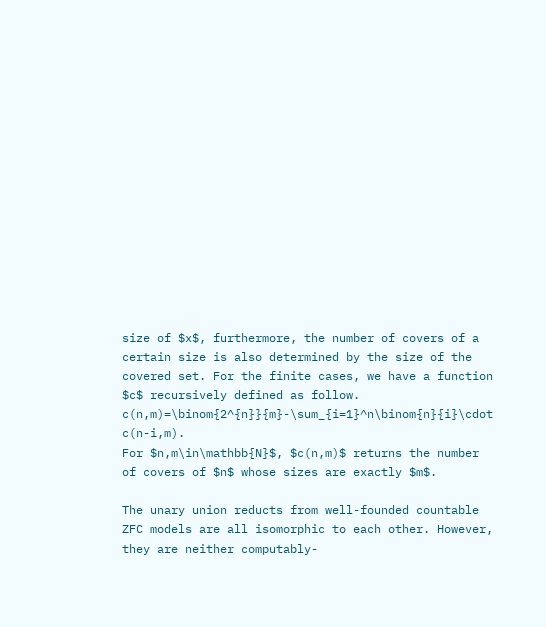size of $x$, furthermore, the number of covers of a certain size is also determined by the size of the covered set. For the finite cases, we have a function $c$ recursively defined as follow.
c(n,m)=\binom{2^{n}}{m}-\sum_{i=1}^n\binom{n}{i}\cdot c(n-i,m).
For $n,m\in\mathbb{N}$, $c(n,m)$ returns the number of covers of $n$ whose sizes are exactly $m$.

The unary union reducts from well-founded countable ZFC models are all isomorphic to each other. However, they are neither computably-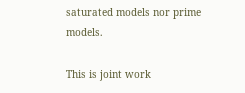saturated models nor prime models.

This is joint work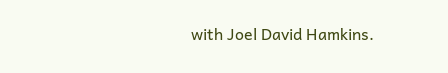with Joel David Hamkins.